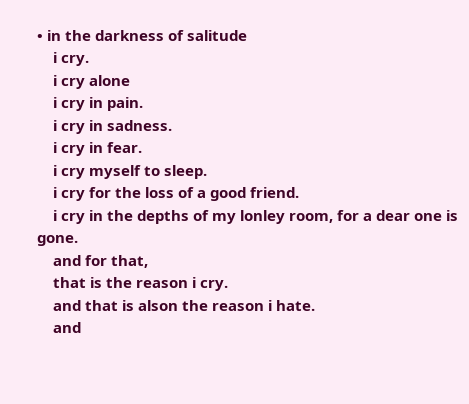• in the darkness of salitude
    i cry.
    i cry alone
    i cry in pain.
    i cry in sadness.
    i cry in fear.
    i cry myself to sleep.
    i cry for the loss of a good friend.
    i cry in the depths of my lonley room, for a dear one is gone.
    and for that,
    that is the reason i cry.
    and that is alson the reason i hate.
    and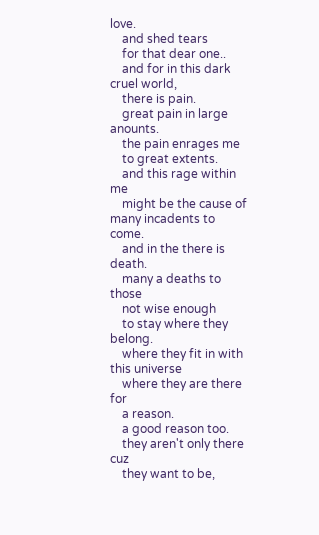love.
    and shed tears
    for that dear one..
    and for in this dark cruel world,
    there is pain.
    great pain in large anounts.
    the pain enrages me
    to great extents.
    and this rage within me
    might be the cause of many incadents to come.
    and in the there is death.
    many a deaths to those
    not wise enough
    to stay where they belong.
    where they fit in with this universe
    where they are there for
    a reason.
    a good reason too.
    they aren't only there cuz
    they want to be,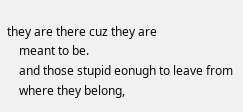they are there cuz they are
    meant to be.
    and those stupid eonugh to leave from
    where they belong,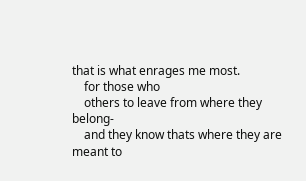that is what enrages me most.
    for those who
    others to leave from where they belong-
    and they know thats where they are meant to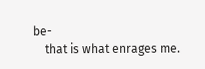be-
    that is what enrages me.